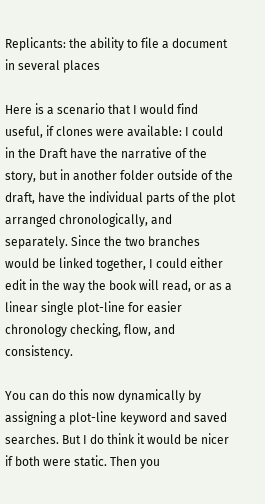Replicants: the ability to file a document in several places

Here is a scenario that I would find useful, if clones were available: I could in the Draft have the narrative of the story, but in another folder outside of the draft, have the individual parts of the plot arranged chronologically, and separately. Since the two branches would be linked together, I could either edit in the way the book will read, or as a linear single plot-line for easier chronology checking, flow, and consistency.

You can do this now dynamically by assigning a plot-line keyword and saved searches. But I do think it would be nicer if both were static. Then you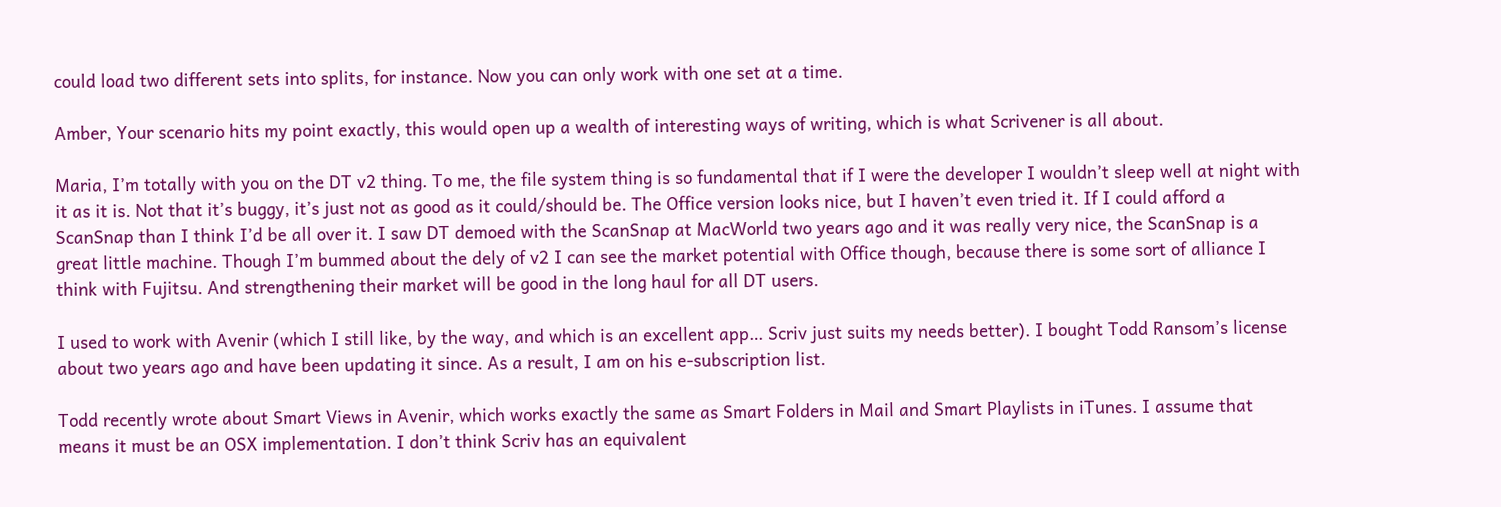could load two different sets into splits, for instance. Now you can only work with one set at a time.

Amber, Your scenario hits my point exactly, this would open up a wealth of interesting ways of writing, which is what Scrivener is all about.

Maria, I’m totally with you on the DT v2 thing. To me, the file system thing is so fundamental that if I were the developer I wouldn’t sleep well at night with it as it is. Not that it’s buggy, it’s just not as good as it could/should be. The Office version looks nice, but I haven’t even tried it. If I could afford a ScanSnap than I think I’d be all over it. I saw DT demoed with the ScanSnap at MacWorld two years ago and it was really very nice, the ScanSnap is a great little machine. Though I’m bummed about the dely of v2 I can see the market potential with Office though, because there is some sort of alliance I think with Fujitsu. And strengthening their market will be good in the long haul for all DT users.

I used to work with Avenir (which I still like, by the way, and which is an excellent app… Scriv just suits my needs better). I bought Todd Ransom’s license about two years ago and have been updating it since. As a result, I am on his e-subscription list.

Todd recently wrote about Smart Views in Avenir, which works exactly the same as Smart Folders in Mail and Smart Playlists in iTunes. I assume that means it must be an OSX implementation. I don’t think Scriv has an equivalent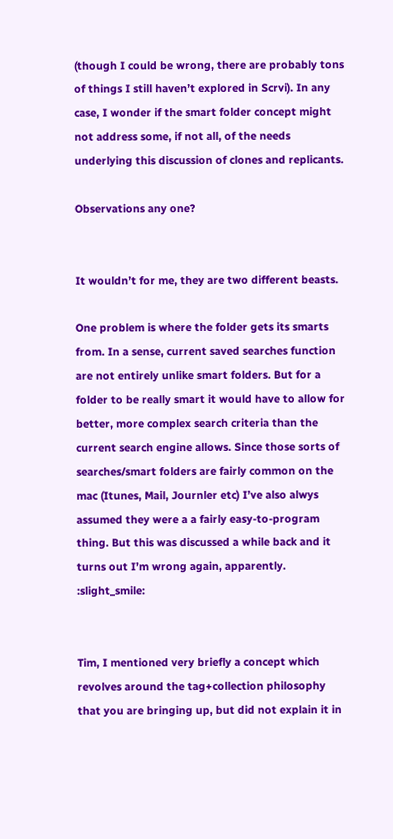(though I could be wrong, there are probably tons of things I still haven’t explored in Scrvi). In any case, I wonder if the smart folder concept might not address some, if not all, of the needs underlying this discussion of clones and replicants.

Observations any one?


It wouldn’t for me, they are two different beasts.

One problem is where the folder gets its smarts from. In a sense, current saved searches function are not entirely unlike smart folders. But for a folder to be really smart it would have to allow for better, more complex search criteria than the current search engine allows. Since those sorts of searches/smart folders are fairly common on the mac (Itunes, Mail, Journler etc) I’ve also alwys assumed they were a a fairly easy-to-program thing. But this was discussed a while back and it turns out I’m wrong again, apparently. :slight_smile:


Tim, I mentioned very briefly a concept which revolves around the tag+collection philosophy that you are bringing up, but did not explain it in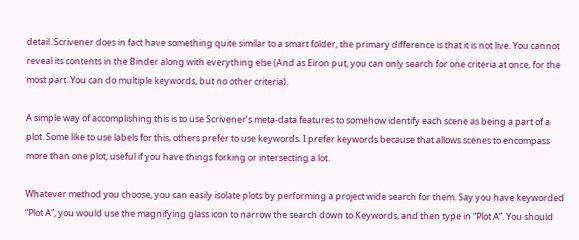detail. Scrivener does in fact have something quite similar to a smart folder, the primary difference is that it is not live. You cannot reveal its contents in the Binder along with everything else (And as Eiron put, you can only search for one criteria at once, for the most part. You can do multiple keywords, but no other criteria).

A simple way of accomplishing this is to use Scrivener’s meta-data features to somehow identify each scene as being a part of a plot. Some like to use labels for this, others prefer to use keywords. I prefer keywords because that allows scenes to encompass more than one plot; useful if you have things forking or intersecting a lot.

Whatever method you choose, you can easily isolate plots by performing a project wide search for them. Say you have keyworded “Plot A”, you would use the magnifying glass icon to narrow the search down to Keywords, and then type in “Plot A”. You should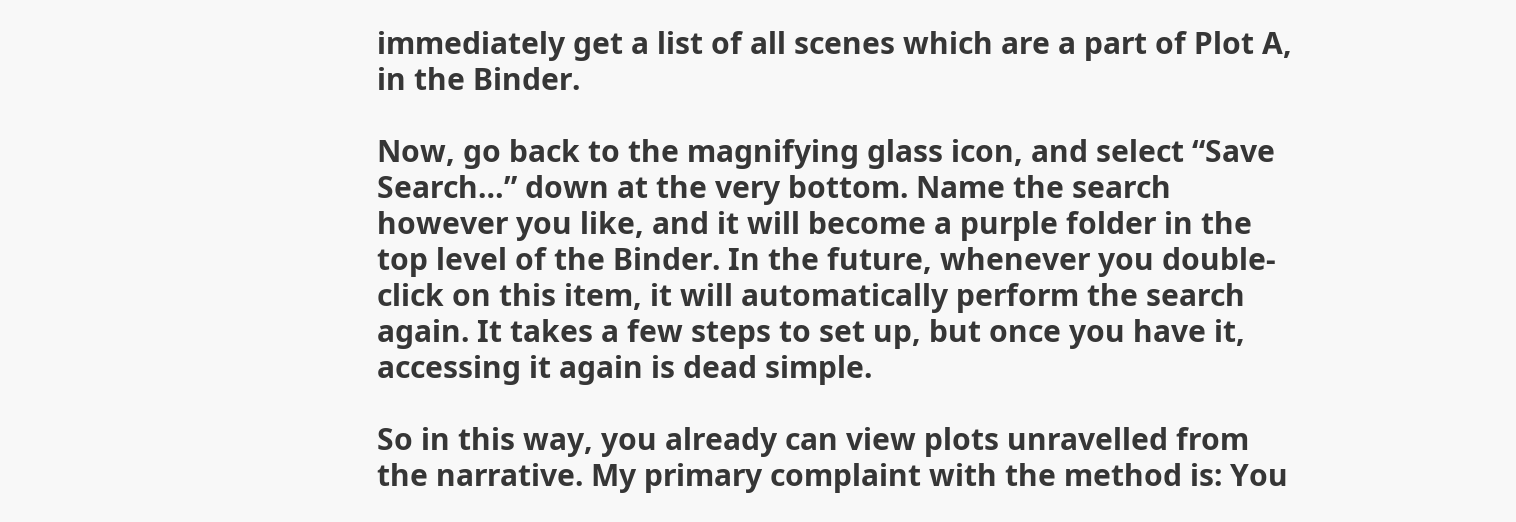immediately get a list of all scenes which are a part of Plot A, in the Binder.

Now, go back to the magnifying glass icon, and select “Save Search…” down at the very bottom. Name the search however you like, and it will become a purple folder in the top level of the Binder. In the future, whenever you double-click on this item, it will automatically perform the search again. It takes a few steps to set up, but once you have it, accessing it again is dead simple.

So in this way, you already can view plots unravelled from the narrative. My primary complaint with the method is: You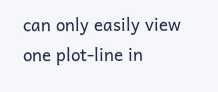can only easily view one plot-line in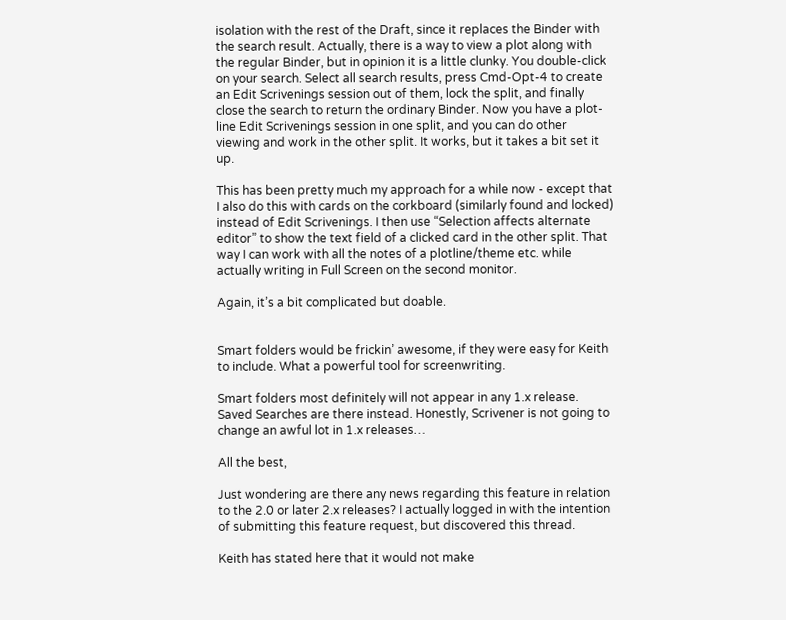isolation with the rest of the Draft, since it replaces the Binder with the search result. Actually, there is a way to view a plot along with the regular Binder, but in opinion it is a little clunky. You double-click on your search. Select all search results, press Cmd-Opt-4 to create an Edit Scrivenings session out of them, lock the split, and finally close the search to return the ordinary Binder. Now you have a plot-line Edit Scrivenings session in one split, and you can do other viewing and work in the other split. It works, but it takes a bit set it up.

This has been pretty much my approach for a while now - except that I also do this with cards on the corkboard (similarly found and locked) instead of Edit Scrivenings. I then use “Selection affects alternate editor” to show the text field of a clicked card in the other split. That way I can work with all the notes of a plotline/theme etc. while actually writing in Full Screen on the second monitor.

Again, it’s a bit complicated but doable.


Smart folders would be frickin’ awesome, if they were easy for Keith to include. What a powerful tool for screenwriting.

Smart folders most definitely will not appear in any 1.x release. Saved Searches are there instead. Honestly, Scrivener is not going to change an awful lot in 1.x releases…

All the best,

Just wondering are there any news regarding this feature in relation to the 2.0 or later 2.x releases? I actually logged in with the intention of submitting this feature request, but discovered this thread.

Keith has stated here that it would not make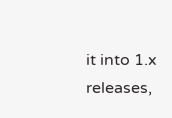it into 1.x releases,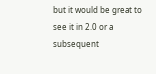but it would be great to see it in 2.0 or a subsequent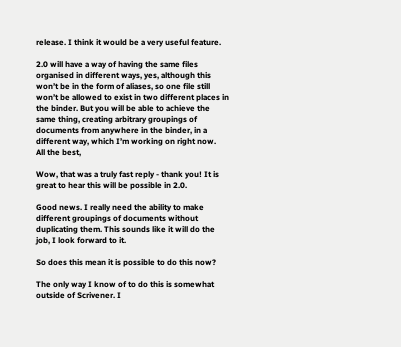release. I think it would be a very useful feature.

2.0 will have a way of having the same files organised in different ways, yes, although this won’t be in the form of aliases, so one file still won’t be allowed to exist in two different places in the binder. But you will be able to achieve the same thing, creating arbitrary groupings of documents from anywhere in the binder, in a different way, which I’m working on right now.
All the best,

Wow, that was a truly fast reply - thank you! It is great to hear this will be possible in 2.0.

Good news. I really need the ability to make different groupings of documents without duplicating them. This sounds like it will do the job, I look forward to it.

So does this mean it is possible to do this now?

The only way I know of to do this is somewhat outside of Scrivener. I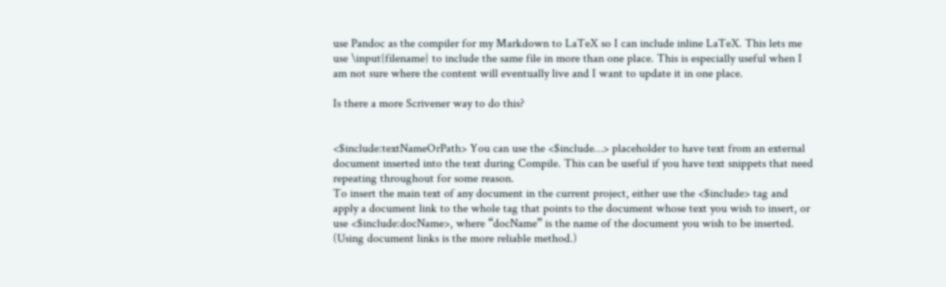use Pandoc as the compiler for my Markdown to LaTeX so I can include inline LaTeX. This lets me use \input{filename} to include the same file in more than one place. This is especially useful when I am not sure where the content will eventually live and I want to update it in one place.

Is there a more Scrivener way to do this?


<$include:textNameOrPath> You can use the <$include…> placeholder to have text from an external document inserted into the text during Compile. This can be useful if you have text snippets that need repeating throughout for some reason.
To insert the main text of any document in the current project, either use the <$include> tag and apply a document link to the whole tag that points to the document whose text you wish to insert, or use <$include:docName>, where “docName” is the name of the document you wish to be inserted. (Using document links is the more reliable method.)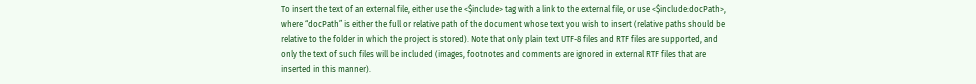To insert the text of an external file, either use the <$include> tag with a link to the external file, or use <$include:docPath>, where “docPath” is either the full or relative path of the document whose text you wish to insert (relative paths should be relative to the folder in which the project is stored). Note that only plain text UTF-8 files and RTF files are supported, and only the text of such files will be included (images, footnotes and comments are ignored in external RTF files that are inserted in this manner).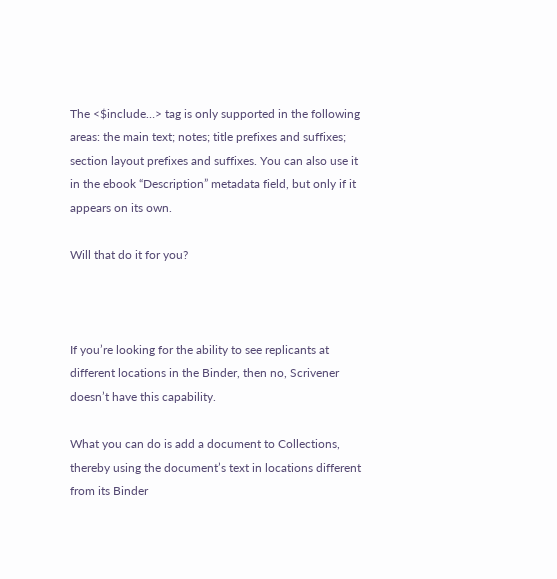The <$include…> tag is only supported in the following areas: the main text; notes; title prefixes and suffixes; section layout prefixes and suffixes. You can also use it in the ebook “Description” metadata field, but only if it appears on its own.

Will that do it for you?



If you’re looking for the ability to see replicants at different locations in the Binder, then no, Scrivener doesn’t have this capability.

What you can do is add a document to Collections, thereby using the document’s text in locations different from its Binder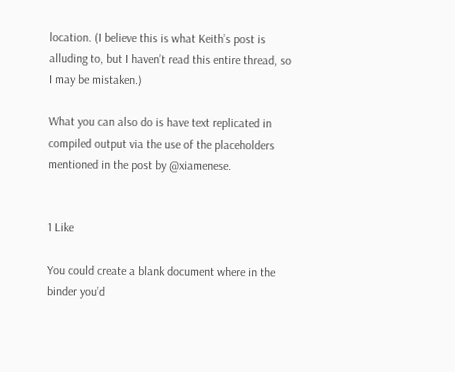location. (I believe this is what Keith’s post is alluding to, but I haven’t read this entire thread, so I may be mistaken.)

What you can also do is have text replicated in compiled output via the use of the placeholders mentioned in the post by @xiamenese.


1 Like

You could create a blank document where in the binder you’d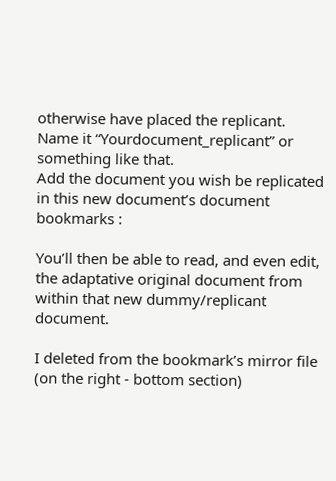otherwise have placed the replicant.
Name it “Yourdocument_replicant” or something like that.
Add the document you wish be replicated in this new document’s document bookmarks :

You’ll then be able to read, and even edit, the adaptative original document from within that new dummy/replicant document.

I deleted from the bookmark’s mirror file (on the right - bottom section)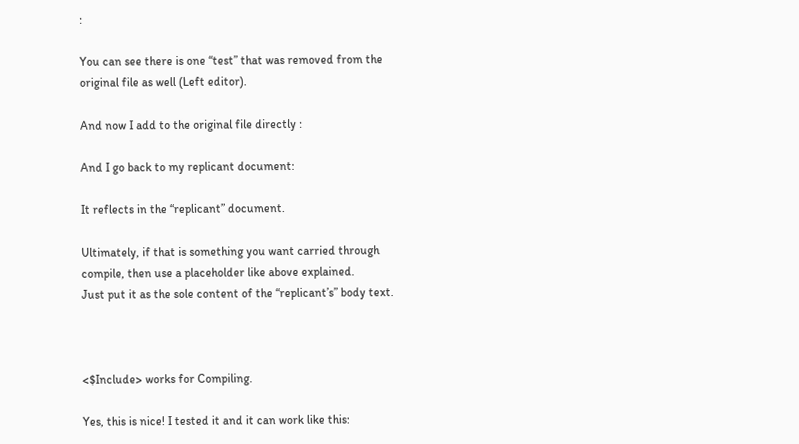:

You can see there is one “test” that was removed from the original file as well (Left editor).

And now I add to the original file directly :

And I go back to my replicant document:

It reflects in the “replicant” document.

Ultimately, if that is something you want carried through compile, then use a placeholder like above explained.
Just put it as the sole content of the “replicant’s” body text.



<$Include> works for Compiling.

Yes, this is nice! I tested it and it can work like this: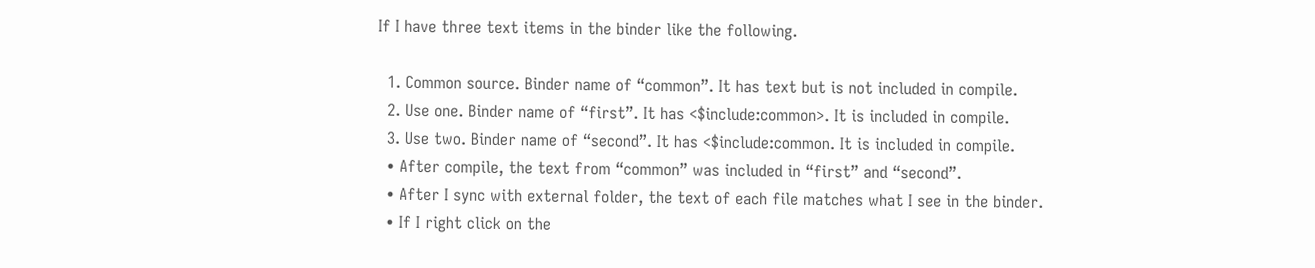If I have three text items in the binder like the following.

  1. Common source. Binder name of “common”. It has text but is not included in compile.
  2. Use one. Binder name of “first”. It has <$include:common>. It is included in compile.
  3. Use two. Binder name of “second”. It has <$include:common. It is included in compile.
  • After compile, the text from “common” was included in “first” and “second”.
  • After I sync with external folder, the text of each file matches what I see in the binder.
  • If I right click on the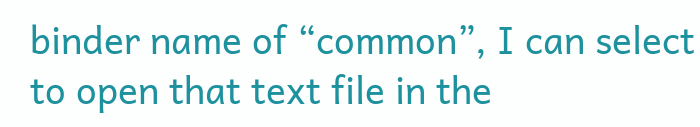binder name of “common”, I can select to open that text file in the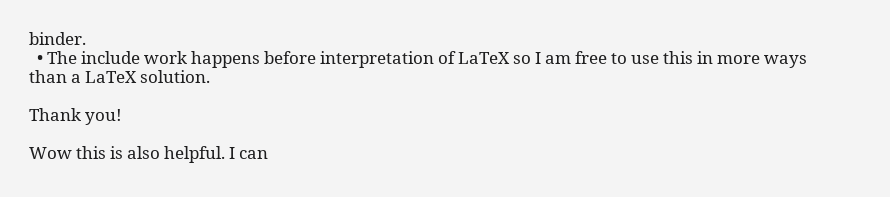binder.
  • The include work happens before interpretation of LaTeX so I am free to use this in more ways than a LaTeX solution.

Thank you!

Wow this is also helpful. I can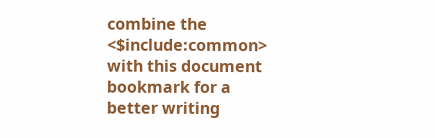combine the <$include:common> with this document bookmark for a better writing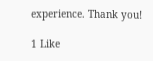experience. Thank you!

1 Like